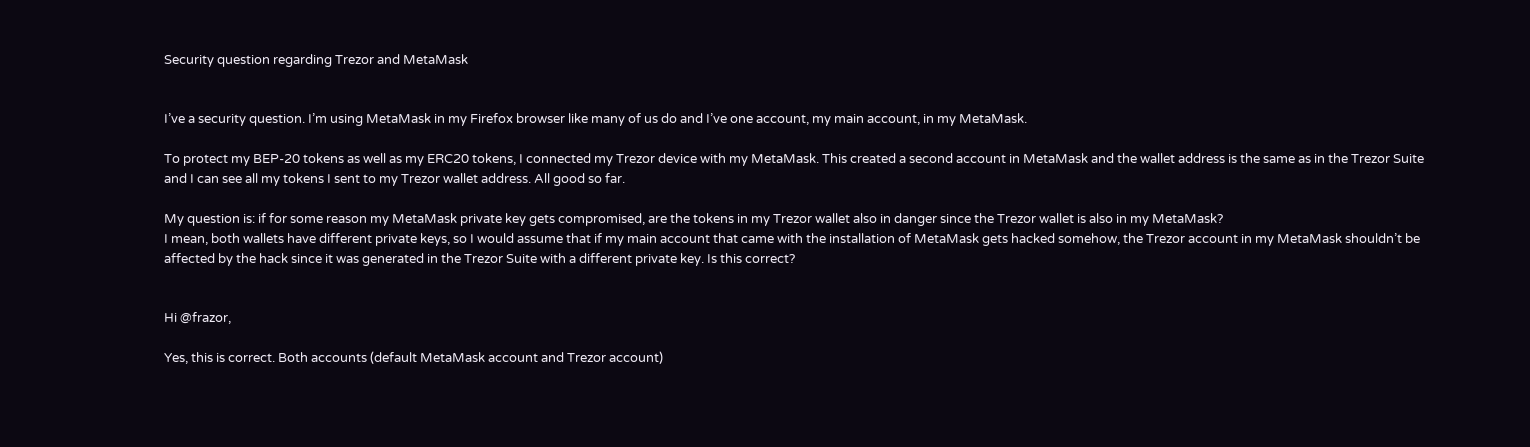Security question regarding Trezor and MetaMask


I’ve a security question. I’m using MetaMask in my Firefox browser like many of us do and I’ve one account, my main account, in my MetaMask.

To protect my BEP-20 tokens as well as my ERC20 tokens, I connected my Trezor device with my MetaMask. This created a second account in MetaMask and the wallet address is the same as in the Trezor Suite and I can see all my tokens I sent to my Trezor wallet address. All good so far.

My question is: if for some reason my MetaMask private key gets compromised, are the tokens in my Trezor wallet also in danger since the Trezor wallet is also in my MetaMask?
I mean, both wallets have different private keys, so I would assume that if my main account that came with the installation of MetaMask gets hacked somehow, the Trezor account in my MetaMask shouldn’t be affected by the hack since it was generated in the Trezor Suite with a different private key. Is this correct?


Hi @frazor,

Yes, this is correct. Both accounts (default MetaMask account and Trezor account)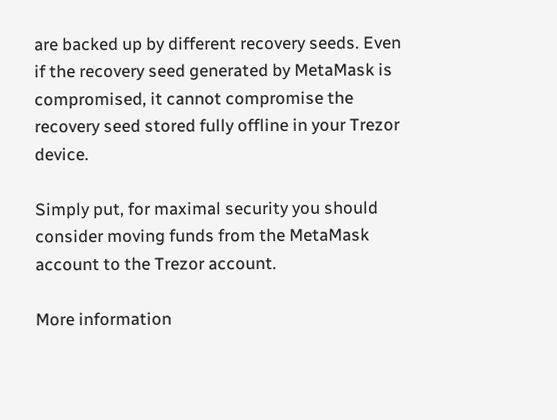are backed up by different recovery seeds. Even if the recovery seed generated by MetaMask is compromised, it cannot compromise the recovery seed stored fully offline in your Trezor device.

Simply put, for maximal security you should consider moving funds from the MetaMask account to the Trezor account.

More information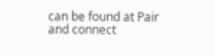can be found at Pair and connect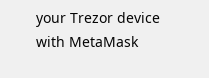your Trezor device with MetaMask